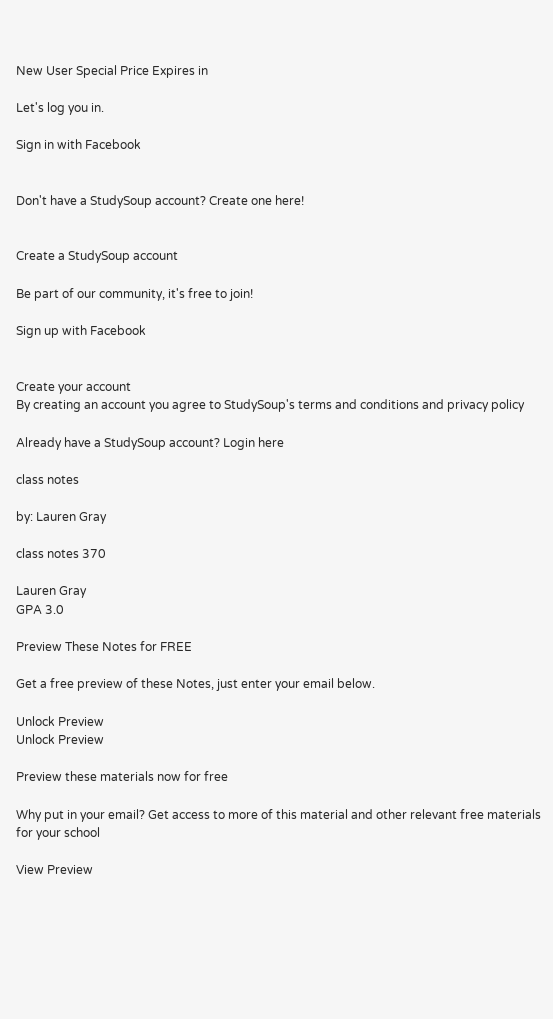New User Special Price Expires in

Let's log you in.

Sign in with Facebook


Don't have a StudySoup account? Create one here!


Create a StudySoup account

Be part of our community, it's free to join!

Sign up with Facebook


Create your account
By creating an account you agree to StudySoup's terms and conditions and privacy policy

Already have a StudySoup account? Login here

class notes

by: Lauren Gray

class notes 370

Lauren Gray
GPA 3.0

Preview These Notes for FREE

Get a free preview of these Notes, just enter your email below.

Unlock Preview
Unlock Preview

Preview these materials now for free

Why put in your email? Get access to more of this material and other relevant free materials for your school

View Preview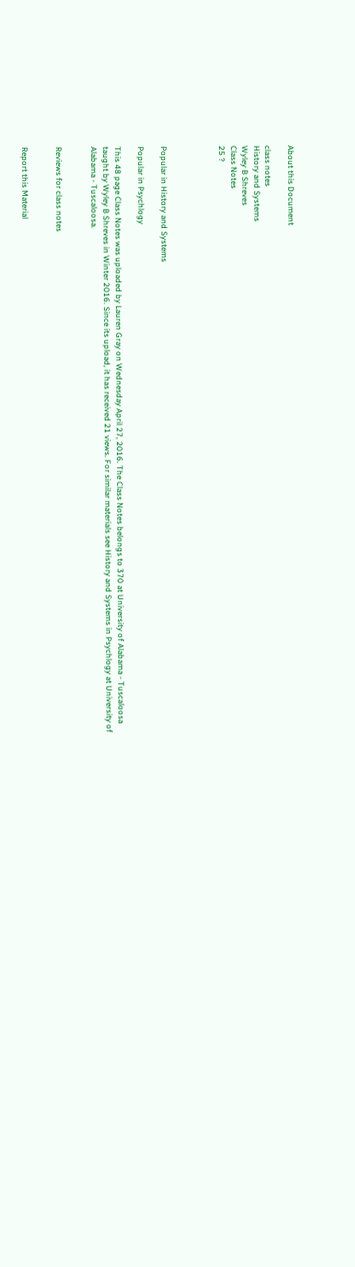About this Document

class notes
History and Systems
Wyley B Shreves
Class Notes
25 ?




Popular in History and Systems

Popular in Psychlogy

This 48 page Class Notes was uploaded by Lauren Gray on Wednesday April 27, 2016. The Class Notes belongs to 370 at University of Alabama - Tuscaloosa taught by Wyley B Shreves in Winter 2016. Since its upload, it has received 21 views. For similar materials see History and Systems in Psychlogy at University of Alabama - Tuscaloosa.


Reviews for class notes


Report this Material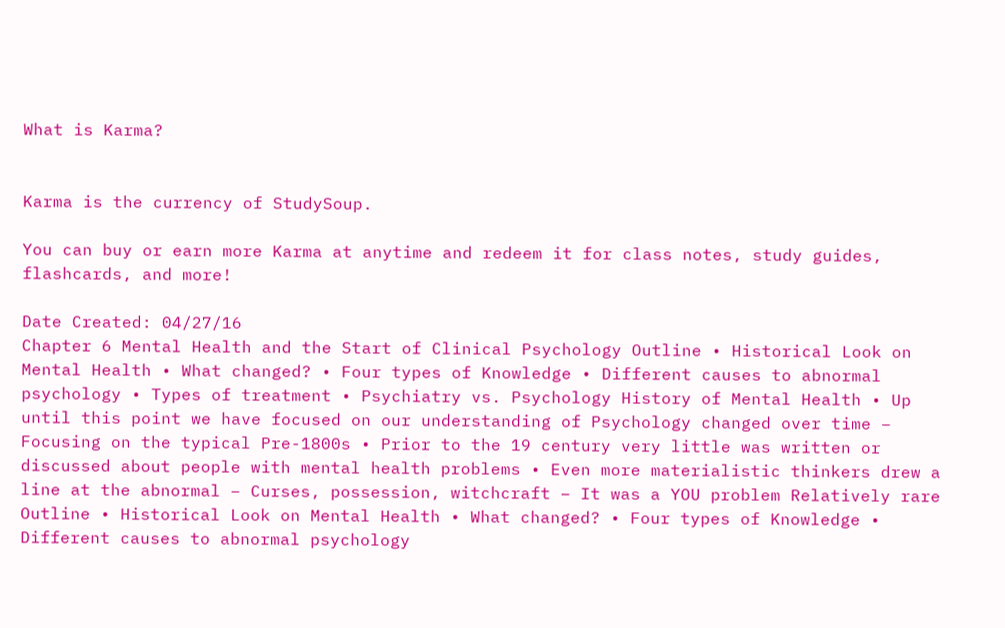What is Karma?


Karma is the currency of StudySoup.

You can buy or earn more Karma at anytime and redeem it for class notes, study guides, flashcards, and more!

Date Created: 04/27/16
Chapter 6 Mental Health and the Start of Clinical Psychology Outline • Historical Look on Mental Health • What changed? • Four types of Knowledge • Different causes to abnormal psychology • Types of treatment • Psychiatry vs. Psychology History of Mental Health • Up until this point we have focused on our understanding of Psychology changed over time – Focusing on the typical Pre-1800s • Prior to the 19 century very little was written or discussed about people with mental health problems • Even more materialistic thinkers drew a line at the abnormal – Curses, possession, witchcraft – It was a YOU problem Relatively rare Outline • Historical Look on Mental Health • What changed? • Four types of Knowledge • Different causes to abnormal psychology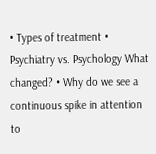• Types of treatment • Psychiatry vs. Psychology What changed? • Why do we see a continuous spike in attention to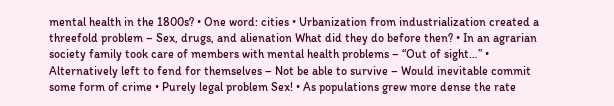mental health in the 1800s? • One word: cities • Urbanization from industrialization created a threefold problem – Sex, drugs, and alienation What did they do before then? • In an agrarian society family took care of members with mental health problems – “Out of sight…” • Alternatively left to fend for themselves – Not be able to survive – Would inevitable commit some form of crime • Purely legal problem Sex! • As populations grew more dense the rate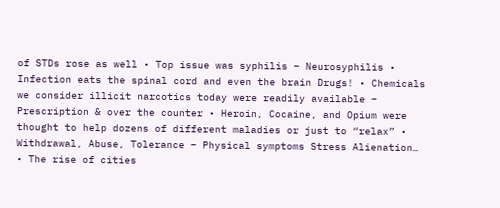of STDs rose as well • Top issue was syphilis – Neurosyphilis • Infection eats the spinal cord and even the brain Drugs! • Chemicals we consider illicit narcotics today were readily available – Prescription & over the counter • Heroin, Cocaine, and Opium were thought to help dozens of different maladies or just to “relax” • Withdrawal, Abuse, Tolerance – Physical symptoms Stress Alienation… • The rise of cities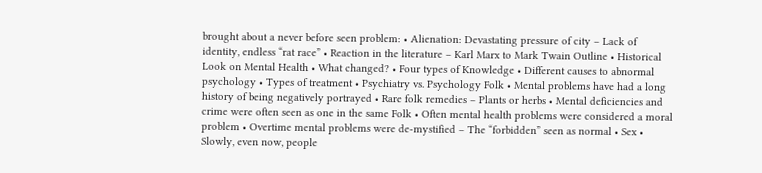brought about a never before seen problem: • Alienation: Devastating pressure of city – Lack of identity, endless “rat race” • Reaction in the literature – Karl Marx to Mark Twain Outline • Historical Look on Mental Health • What changed? • Four types of Knowledge • Different causes to abnormal psychology • Types of treatment • Psychiatry vs. Psychology Folk • Mental problems have had a long history of being negatively portrayed • Rare folk remedies – Plants or herbs • Mental deficiencies and crime were often seen as one in the same Folk • Often mental health problems were considered a moral problem • Overtime mental problems were de-mystified – The “forbidden” seen as normal • Sex • Slowly, even now, people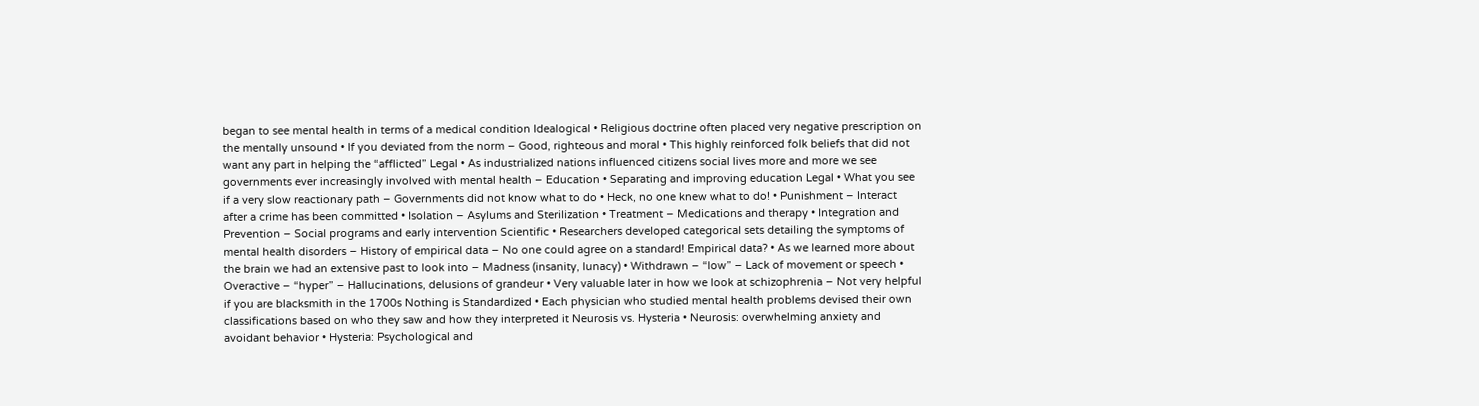began to see mental health in terms of a medical condition Idealogical • Religious doctrine often placed very negative prescription on the mentally unsound • If you deviated from the norm – Good, righteous and moral • This highly reinforced folk beliefs that did not want any part in helping the “afflicted” Legal • As industrialized nations influenced citizens social lives more and more we see governments ever increasingly involved with mental health – Education • Separating and improving education Legal • What you see if a very slow reactionary path – Governments did not know what to do • Heck, no one knew what to do! • Punishment – Interact after a crime has been committed • Isolation – Asylums and Sterilization • Treatment – Medications and therapy • Integration and Prevention – Social programs and early intervention Scientific • Researchers developed categorical sets detailing the symptoms of mental health disorders – History of empirical data – No one could agree on a standard! Empirical data? • As we learned more about the brain we had an extensive past to look into – Madness (insanity, lunacy) • Withdrawn – “low” – Lack of movement or speech • Overactive – “hyper” – Hallucinations, delusions of grandeur • Very valuable later in how we look at schizophrenia – Not very helpful if you are blacksmith in the 1700s Nothing is Standardized • Each physician who studied mental health problems devised their own classifications based on who they saw and how they interpreted it Neurosis vs. Hysteria • Neurosis: overwhelming anxiety and avoidant behavior • Hysteria: Psychological and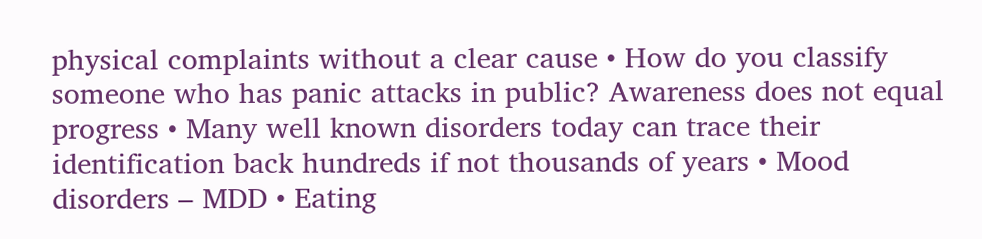physical complaints without a clear cause • How do you classify someone who has panic attacks in public? Awareness does not equal progress • Many well known disorders today can trace their identification back hundreds if not thousands of years • Mood disorders – MDD • Eating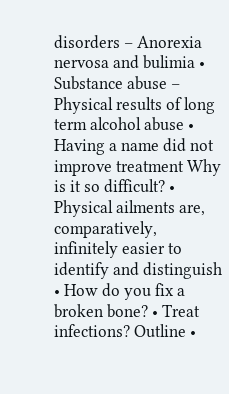disorders – Anorexia nervosa and bulimia • Substance abuse – Physical results of long term alcohol abuse • Having a name did not improve treatment Why is it so difficult? • Physical ailments are, comparatively, infinitely easier to identify and distinguish • How do you fix a broken bone? • Treat infections? Outline •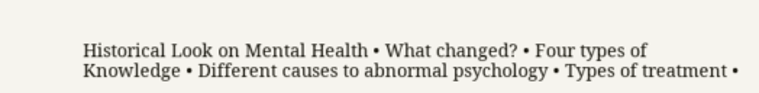Historical Look on Mental Health • What changed? • Four types of Knowledge • Different causes to abnormal psychology • Types of treatment •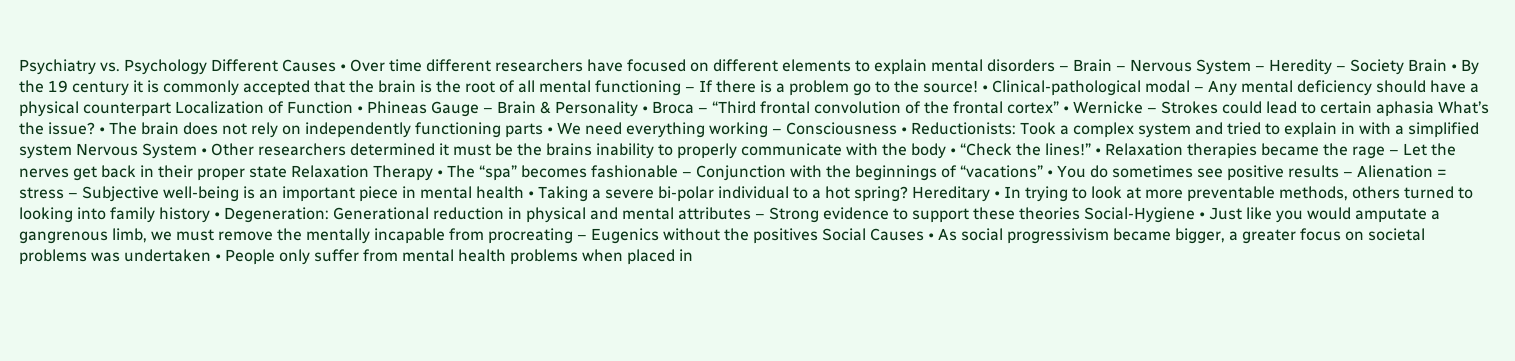Psychiatry vs. Psychology Different Causes • Over time different researchers have focused on different elements to explain mental disorders – Brain – Nervous System – Heredity – Society Brain • By the 19 century it is commonly accepted that the brain is the root of all mental functioning – If there is a problem go to the source! • Clinical-pathological modal – Any mental deficiency should have a physical counterpart Localization of Function • Phineas Gauge – Brain & Personality • Broca – “Third frontal convolution of the frontal cortex” • Wernicke – Strokes could lead to certain aphasia What’s the issue? • The brain does not rely on independently functioning parts • We need everything working – Consciousness • Reductionists: Took a complex system and tried to explain in with a simplified system Nervous System • Other researchers determined it must be the brains inability to properly communicate with the body • “Check the lines!” • Relaxation therapies became the rage – Let the nerves get back in their proper state Relaxation Therapy • The “spa” becomes fashionable – Conjunction with the beginnings of “vacations” • You do sometimes see positive results – Alienation = stress – Subjective well-being is an important piece in mental health • Taking a severe bi-polar individual to a hot spring? Hereditary • In trying to look at more preventable methods, others turned to looking into family history • Degeneration: Generational reduction in physical and mental attributes – Strong evidence to support these theories Social-Hygiene • Just like you would amputate a gangrenous limb, we must remove the mentally incapable from procreating – Eugenics without the positives Social Causes • As social progressivism became bigger, a greater focus on societal problems was undertaken • People only suffer from mental health problems when placed in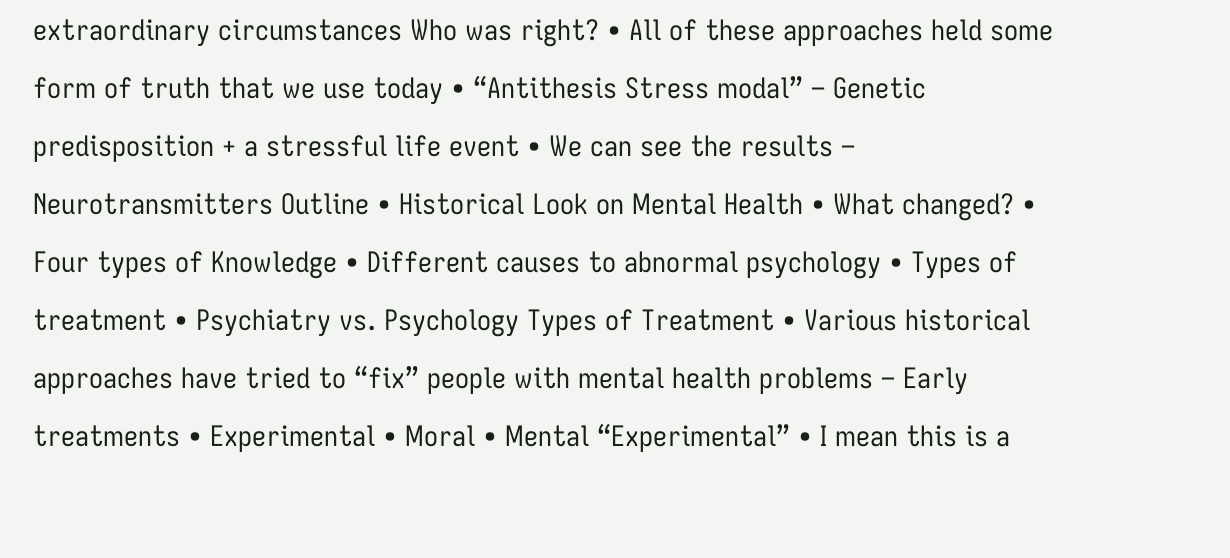extraordinary circumstances Who was right? • All of these approaches held some form of truth that we use today • “Antithesis Stress modal” – Genetic predisposition + a stressful life event • We can see the results – Neurotransmitters Outline • Historical Look on Mental Health • What changed? • Four types of Knowledge • Different causes to abnormal psychology • Types of treatment • Psychiatry vs. Psychology Types of Treatment • Various historical approaches have tried to “fix” people with mental health problems – Early treatments • Experimental • Moral • Mental “Experimental” • I mean this is a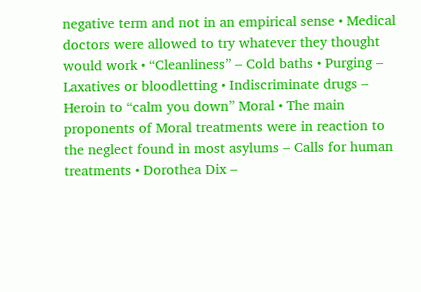negative term and not in an empirical sense • Medical doctors were allowed to try whatever they thought would work • “Cleanliness” – Cold baths • Purging – Laxatives or bloodletting • Indiscriminate drugs – Heroin to “calm you down” Moral • The main proponents of Moral treatments were in reaction to the neglect found in most asylums – Calls for human treatments • Dorothea Dix –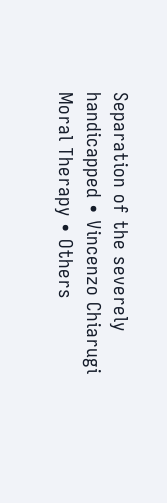Separation of the severely handicapped • Vincenzo Chiarugi Moral Therapy • Others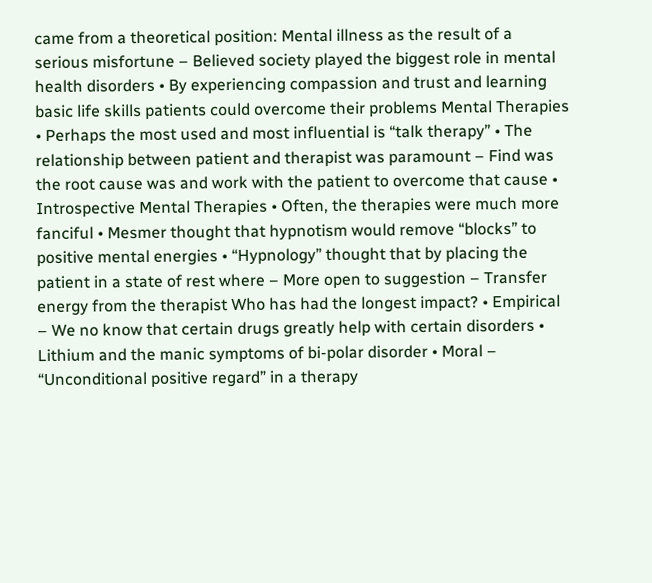came from a theoretical position: Mental illness as the result of a serious misfortune – Believed society played the biggest role in mental health disorders • By experiencing compassion and trust and learning basic life skills patients could overcome their problems Mental Therapies • Perhaps the most used and most influential is “talk therapy” • The relationship between patient and therapist was paramount – Find was the root cause was and work with the patient to overcome that cause • Introspective Mental Therapies • Often, the therapies were much more fanciful • Mesmer thought that hypnotism would remove “blocks” to positive mental energies • “Hypnology” thought that by placing the patient in a state of rest where – More open to suggestion – Transfer energy from the therapist Who has had the longest impact? • Empirical – We no know that certain drugs greatly help with certain disorders • Lithium and the manic symptoms of bi-polar disorder • Moral – “Unconditional positive regard” in a therapy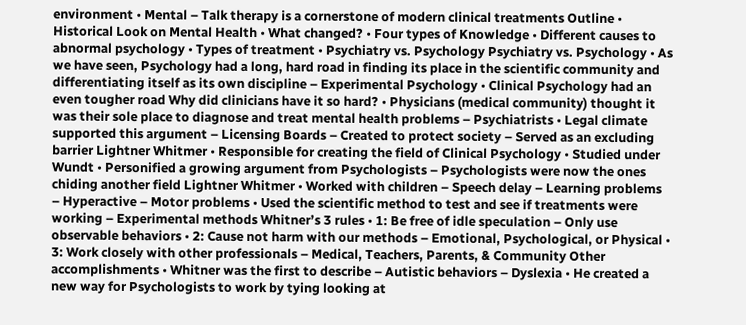environment • Mental – Talk therapy is a cornerstone of modern clinical treatments Outline • Historical Look on Mental Health • What changed? • Four types of Knowledge • Different causes to abnormal psychology • Types of treatment • Psychiatry vs. Psychology Psychiatry vs. Psychology • As we have seen, Psychology had a long, hard road in finding its place in the scientific community and differentiating itself as its own discipline – Experimental Psychology • Clinical Psychology had an even tougher road Why did clinicians have it so hard? • Physicians (medical community) thought it was their sole place to diagnose and treat mental health problems – Psychiatrists • Legal climate supported this argument – Licensing Boards – Created to protect society – Served as an excluding barrier Lightner Whitmer • Responsible for creating the field of Clinical Psychology • Studied under Wundt • Personified a growing argument from Psychologists – Psychologists were now the ones chiding another field Lightner Whitmer • Worked with children – Speech delay – Learning problems – Hyperactive – Motor problems • Used the scientific method to test and see if treatments were working – Experimental methods Whitner’s 3 rules • 1: Be free of idle speculation – Only use observable behaviors • 2: Cause not harm with our methods – Emotional, Psychological, or Physical • 3: Work closely with other professionals – Medical, Teachers, Parents, & Community Other accomplishments • Whitner was the first to describe – Autistic behaviors – Dyslexia • He created a new way for Psychologists to work by tying looking at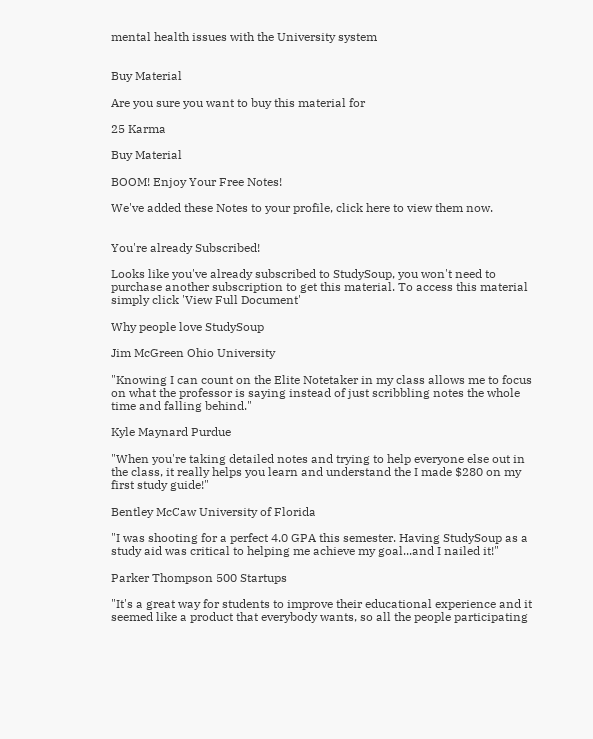mental health issues with the University system


Buy Material

Are you sure you want to buy this material for

25 Karma

Buy Material

BOOM! Enjoy Your Free Notes!

We've added these Notes to your profile, click here to view them now.


You're already Subscribed!

Looks like you've already subscribed to StudySoup, you won't need to purchase another subscription to get this material. To access this material simply click 'View Full Document'

Why people love StudySoup

Jim McGreen Ohio University

"Knowing I can count on the Elite Notetaker in my class allows me to focus on what the professor is saying instead of just scribbling notes the whole time and falling behind."

Kyle Maynard Purdue

"When you're taking detailed notes and trying to help everyone else out in the class, it really helps you learn and understand the I made $280 on my first study guide!"

Bentley McCaw University of Florida

"I was shooting for a perfect 4.0 GPA this semester. Having StudySoup as a study aid was critical to helping me achieve my goal...and I nailed it!"

Parker Thompson 500 Startups

"It's a great way for students to improve their educational experience and it seemed like a product that everybody wants, so all the people participating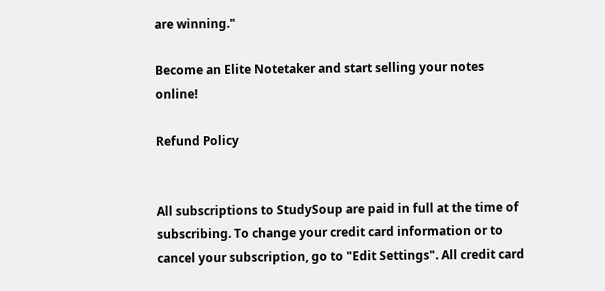are winning."

Become an Elite Notetaker and start selling your notes online!

Refund Policy


All subscriptions to StudySoup are paid in full at the time of subscribing. To change your credit card information or to cancel your subscription, go to "Edit Settings". All credit card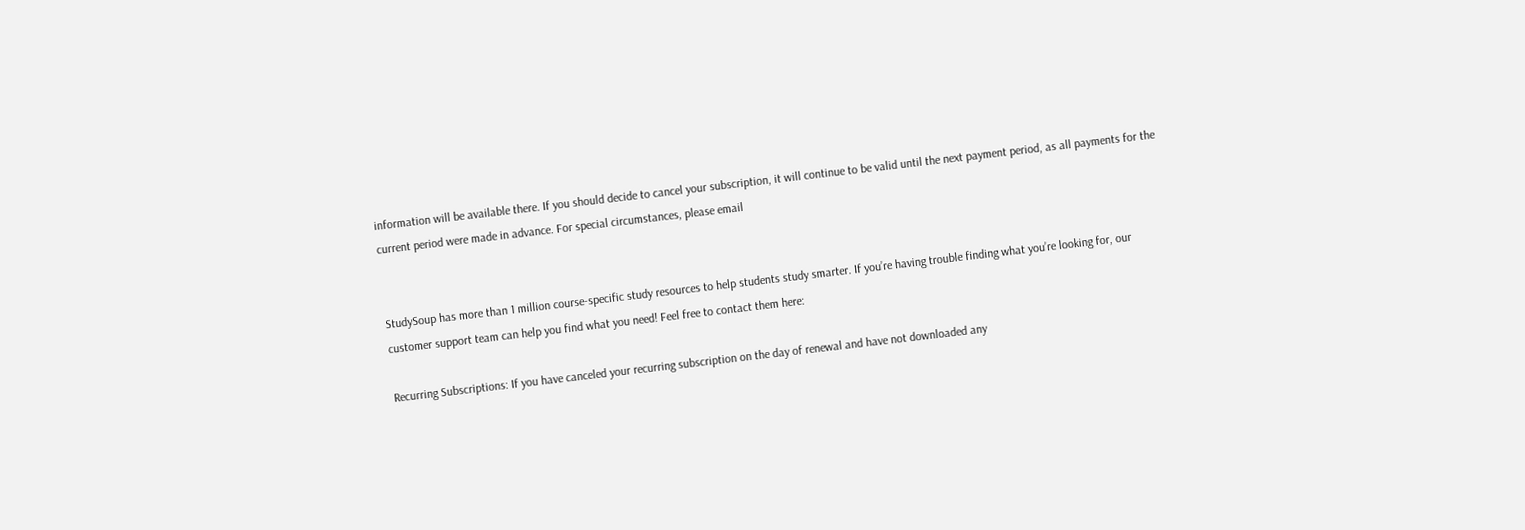information will be available there. If you should decide to cancel your subscription, it will continue to be valid until the next payment period, as all payments for the current period were made in advance. For special circumstances, please email


StudySoup has more than 1 million course-specific study resources to help students study smarter. If you’re having trouble finding what you’re looking for, our customer support team can help you find what you need! Feel free to contact them here:

Recurring Subscriptions: If you have canceled your recurring subscription on the day of renewal and have not downloaded any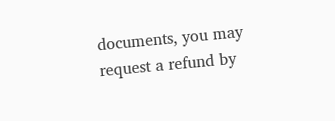documents, you may request a refund by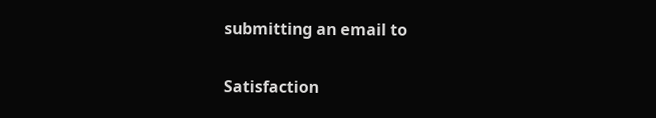submitting an email to

Satisfaction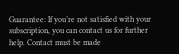Guarantee: If you’re not satisfied with your subscription, you can contact us for further help. Contact must be made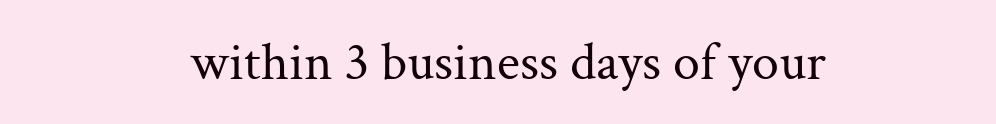within 3 business days of your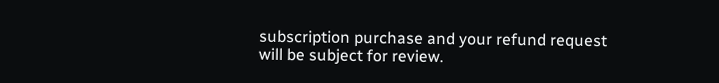subscription purchase and your refund request will be subject for review.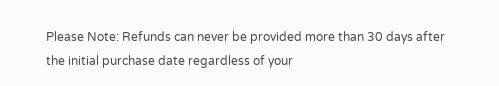Please Note: Refunds can never be provided more than 30 days after the initial purchase date regardless of your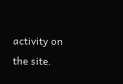activity on the site.